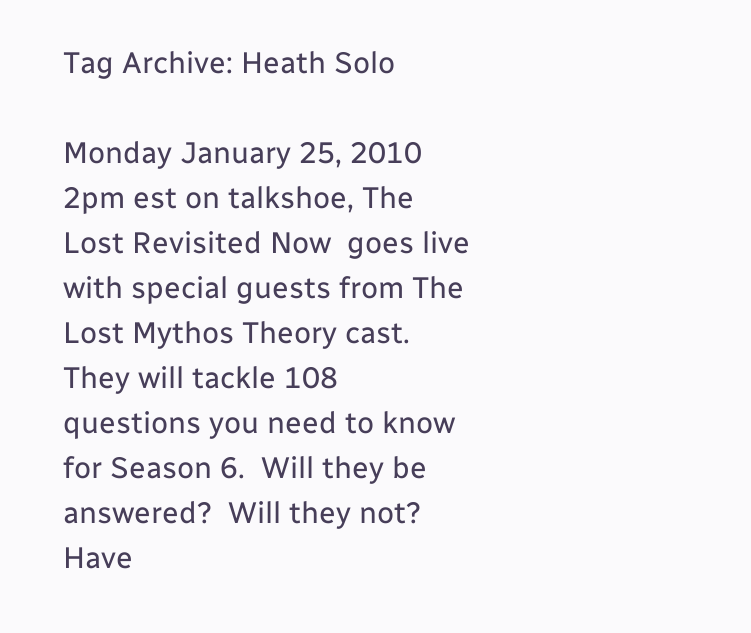Tag Archive: Heath Solo

Monday January 25, 2010 2pm est on talkshoe, The Lost Revisited Now  goes live with special guests from The Lost Mythos Theory cast.  They will tackle 108 questions you need to know for Season 6.  Will they be answered?  Will they not?  Have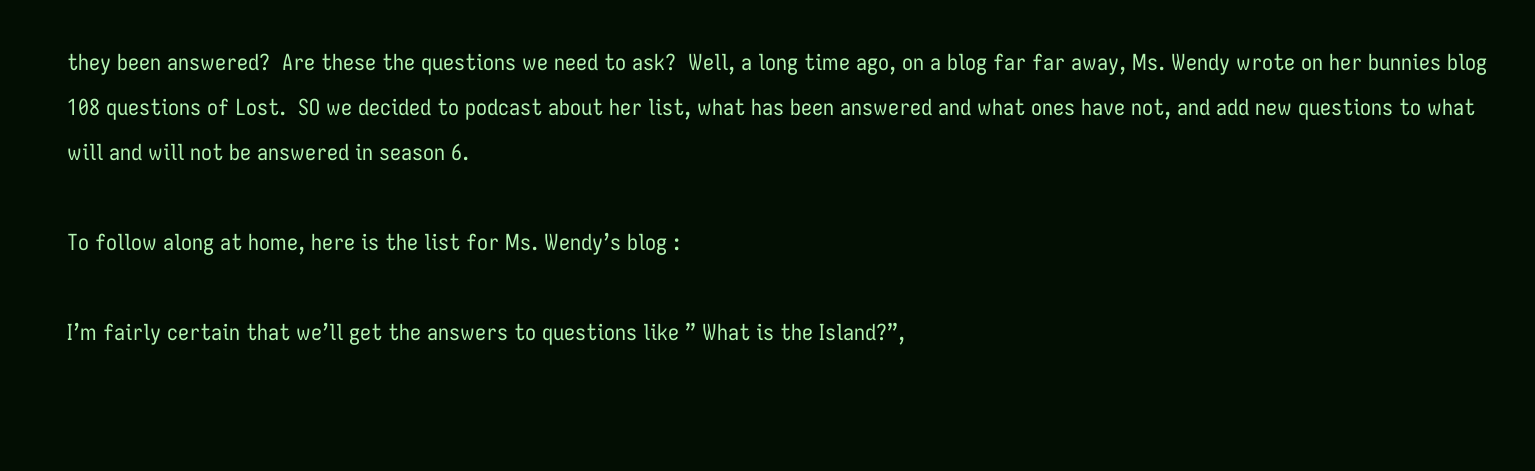they been answered?  Are these the questions we need to ask?  Well, a long time ago, on a blog far far away, Ms. Wendy wrote on her bunnies blog 108 questions of Lost.  SO we decided to podcast about her list, what has been answered and what ones have not, and add new questions to what will and will not be answered in season 6.

To follow along at home, here is the list for Ms. Wendy’s blog :

I’m fairly certain that we’ll get the answers to questions like ” What is the Island?”,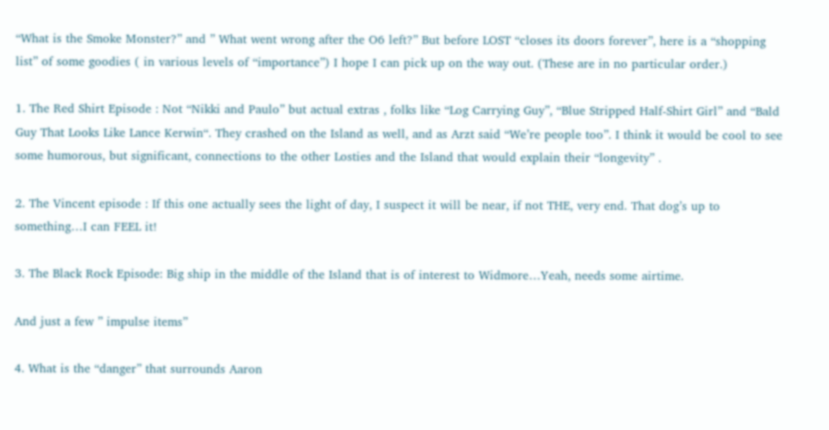“What is the Smoke Monster?” and ” What went wrong after the O6 left?” But before LOST “closes its doors forever”, here is a “shopping list” of some goodies ( in various levels of “importance”) I hope I can pick up on the way out. (These are in no particular order.)

1. The Red Shirt Episode : Not “Nikki and Paulo” but actual extras , folks like “Log Carrying Guy”, “Blue Stripped Half-Shirt Girl” and “Bald Guy That Looks Like Lance Kerwin“. They crashed on the Island as well, and as Arzt said “We’re people too”. I think it would be cool to see some humorous, but significant, connections to the other Losties and the Island that would explain their “longevity” .

2. The Vincent episode : If this one actually sees the light of day, I suspect it will be near, if not THE, very end. That dog’s up to something…I can FEEL it!

3. The Black Rock Episode: Big ship in the middle of the Island that is of interest to Widmore…Yeah, needs some airtime.

And just a few ” impulse items”

4. What is the “danger” that surrounds Aaron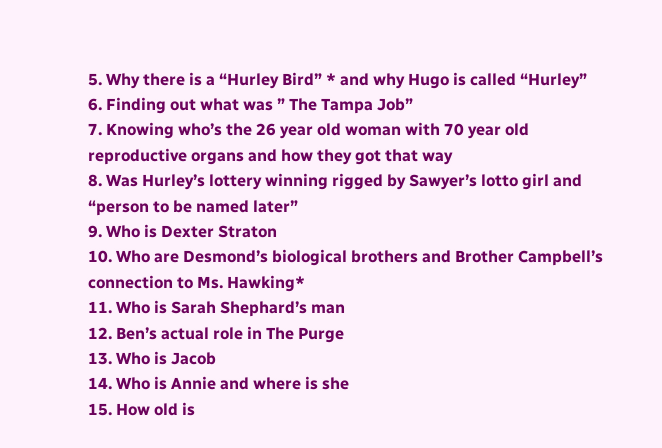5. Why there is a “Hurley Bird” * and why Hugo is called “Hurley”
6. Finding out what was ” The Tampa Job”
7. Knowing who’s the 26 year old woman with 70 year old reproductive organs and how they got that way
8. Was Hurley’s lottery winning rigged by Sawyer’s lotto girl and “person to be named later”
9. Who is Dexter Straton
10. Who are Desmond’s biological brothers and Brother Campbell’s connection to Ms. Hawking*
11. Who is Sarah Shephard’s man
12. Ben’s actual role in The Purge
13. Who is Jacob
14. Who is Annie and where is she
15. How old is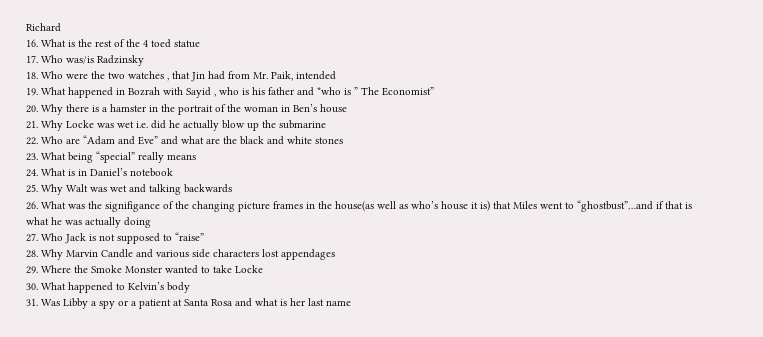Richard
16. What is the rest of the 4 toed statue
17. Who was/is Radzinsky
18. Who were the two watches , that Jin had from Mr. Paik, intended
19. What happened in Bozrah with Sayid , who is his father and *who is ” The Economist”
20. Why there is a hamster in the portrait of the woman in Ben’s house
21. Why Locke was wet i.e. did he actually blow up the submarine
22. Who are “Adam and Eve” and what are the black and white stones
23. What being “special” really means
24. What is in Daniel’s notebook
25. Why Walt was wet and talking backwards
26. What was the signifigance of the changing picture frames in the house(as well as who’s house it is) that Miles went to “ghostbust”…and if that is what he was actually doing
27. Who Jack is not supposed to “raise”
28. Why Marvin Candle and various side characters lost appendages
29. Where the Smoke Monster wanted to take Locke
30. What happened to Kelvin’s body
31. Was Libby a spy or a patient at Santa Rosa and what is her last name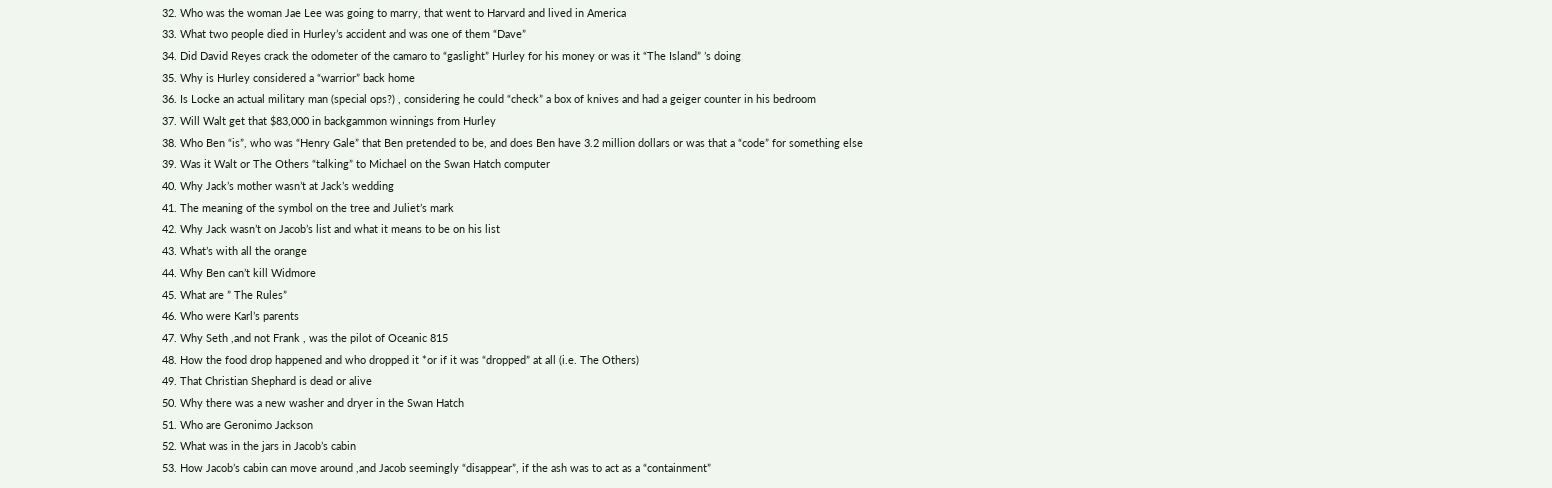32. Who was the woman Jae Lee was going to marry, that went to Harvard and lived in America
33. What two people died in Hurley’s accident and was one of them “Dave”
34. Did David Reyes crack the odometer of the camaro to “gaslight” Hurley for his money or was it “The Island” ’s doing
35. Why is Hurley considered a “warrior” back home
36. Is Locke an actual military man (special ops?) , considering he could “check” a box of knives and had a geiger counter in his bedroom
37. Will Walt get that $83,000 in backgammon winnings from Hurley
38. Who Ben “is”, who was “Henry Gale” that Ben pretended to be, and does Ben have 3.2 million dollars or was that a “code” for something else
39. Was it Walt or The Others “talking” to Michael on the Swan Hatch computer
40. Why Jack’s mother wasn’t at Jack’s wedding
41. The meaning of the symbol on the tree and Juliet’s mark
42. Why Jack wasn’t on Jacob’s list and what it means to be on his list
43. What’s with all the orange
44. Why Ben can’t kill Widmore
45. What are ” The Rules”
46. Who were Karl’s parents
47. Why Seth ,and not Frank , was the pilot of Oceanic 815
48. How the food drop happened and who dropped it *or if it was “dropped” at all (i.e. The Others)
49. That Christian Shephard is dead or alive
50. Why there was a new washer and dryer in the Swan Hatch
51. Who are Geronimo Jackson
52. What was in the jars in Jacob’s cabin
53. How Jacob’s cabin can move around ,and Jacob seemingly “disappear”, if the ash was to act as a “containment”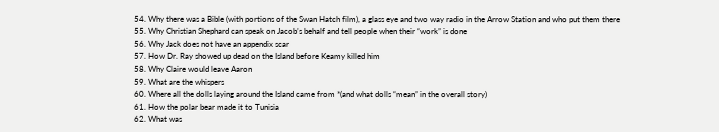54. Why there was a Bible (with portions of the Swan Hatch film), a glass eye and two way radio in the Arrow Station and who put them there
55. Why Christian Shephard can speak on Jacob’s behalf and tell people when their “work” is done
56. Why Jack does not have an appendix scar
57. How Dr. Ray showed up dead on the Island before Keamy killed him
58. Why Claire would leave Aaron
59. What are the whispers
60. Where all the dolls laying around the Island came from *(and what dolls “mean” in the overall story)
61. How the polar bear made it to Tunisia
62. What was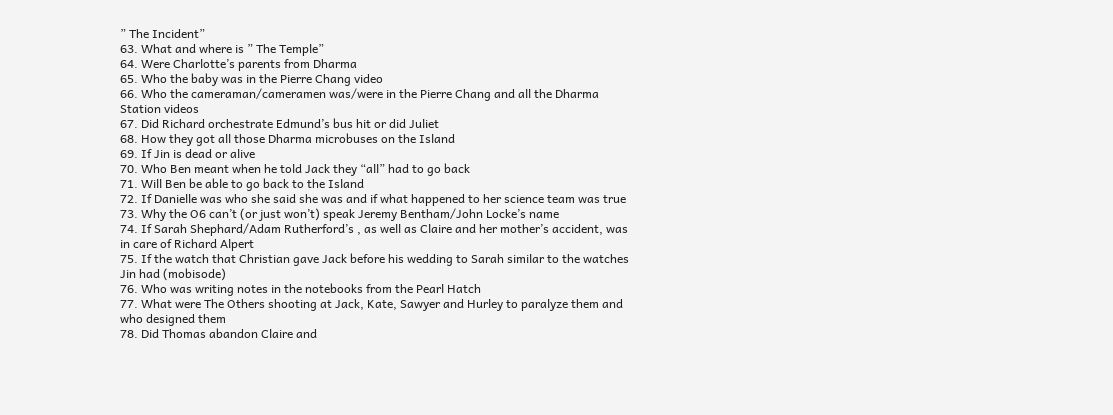” The Incident”
63. What and where is ” The Temple”
64. Were Charlotte’s parents from Dharma
65. Who the baby was in the Pierre Chang video
66. Who the cameraman/cameramen was/were in the Pierre Chang and all the Dharma Station videos
67. Did Richard orchestrate Edmund’s bus hit or did Juliet
68. How they got all those Dharma microbuses on the Island
69. If Jin is dead or alive
70. Who Ben meant when he told Jack they “all” had to go back
71. Will Ben be able to go back to the Island
72. If Danielle was who she said she was and if what happened to her science team was true
73. Why the O6 can’t (or just won’t) speak Jeremy Bentham/John Locke’s name
74. If Sarah Shephard/Adam Rutherford’s , as well as Claire and her mother’s accident, was in care of Richard Alpert
75. If the watch that Christian gave Jack before his wedding to Sarah similar to the watches Jin had (mobisode)
76. Who was writing notes in the notebooks from the Pearl Hatch
77. What were The Others shooting at Jack, Kate, Sawyer and Hurley to paralyze them and who designed them
78. Did Thomas abandon Claire and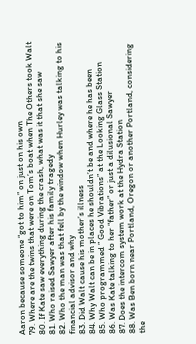Aaron because someone “got to him” on just on his own
79. Where are the twins that were on Tom’s boat when The Others took Walt
80. If Kate saw everything during the crash, what was it that she saw
81. Who raised Sawyer after his family tragedy
82. Who the man was that fell by the window when Hurley was talking to his financial advisor and why
83. Did Walt cause his mother’s illness
84. Why Walt can be in places he shouldn’t be and where he has been
85. Who programmed ” Good Vibrations” at the Looking Glass Station
86. Was Kate talking to her “father” or just a dilusional Sawyer
87. Does the intercom system work at the Hydra Station
88. Was Ben born near Portland, Oregon or another Portland, considering the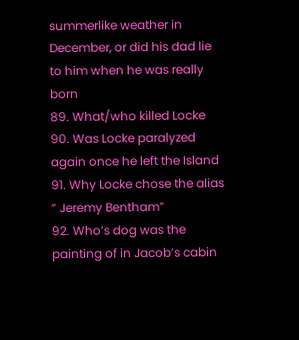summerlike weather in December, or did his dad lie to him when he was really born
89. What/who killed Locke
90. Was Locke paralyzed again once he left the Island
91. Why Locke chose the alias ” Jeremy Bentham”
92. Who’s dog was the painting of in Jacob’s cabin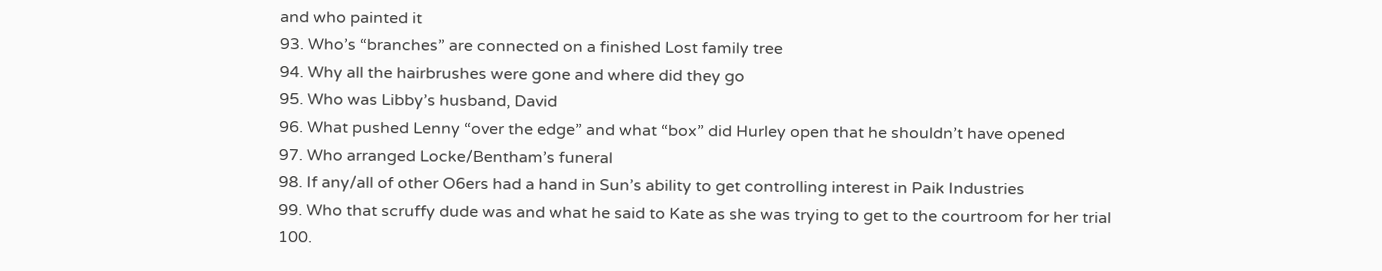and who painted it
93. Who’s “branches” are connected on a finished Lost family tree
94. Why all the hairbrushes were gone and where did they go
95. Who was Libby’s husband, David
96. What pushed Lenny “over the edge” and what “box” did Hurley open that he shouldn’t have opened
97. Who arranged Locke/Bentham’s funeral
98. If any/all of other O6ers had a hand in Sun’s ability to get controlling interest in Paik Industries
99. Who that scruffy dude was and what he said to Kate as she was trying to get to the courtroom for her trial
100.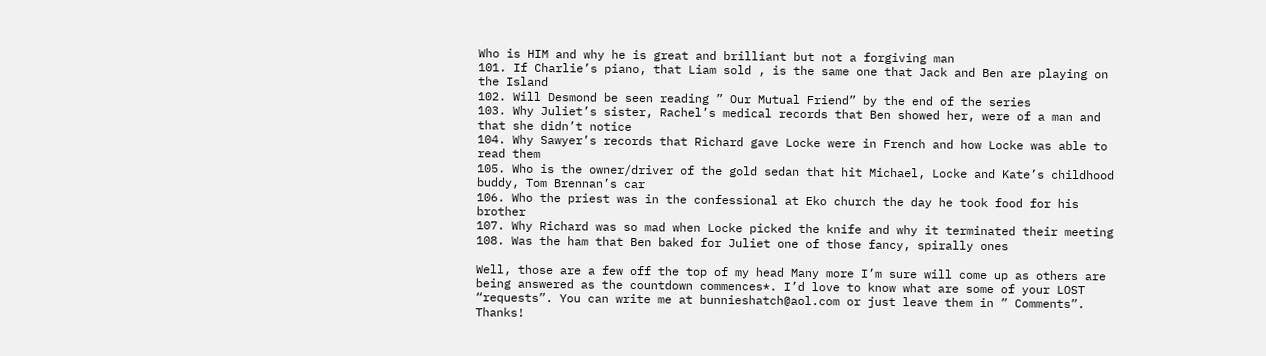Who is HIM and why he is great and brilliant but not a forgiving man
101. If Charlie’s piano, that Liam sold , is the same one that Jack and Ben are playing on the Island
102. Will Desmond be seen reading ” Our Mutual Friend” by the end of the series
103. Why Juliet’s sister, Rachel’s medical records that Ben showed her, were of a man and that she didn’t notice
104. Why Sawyer’s records that Richard gave Locke were in French and how Locke was able to read them
105. Who is the owner/driver of the gold sedan that hit Michael, Locke and Kate’s childhood buddy, Tom Brennan’s car
106. Who the priest was in the confessional at Eko church the day he took food for his brother
107. Why Richard was so mad when Locke picked the knife and why it terminated their meeting
108. Was the ham that Ben baked for Juliet one of those fancy, spirally ones

Well, those are a few off the top of my head Many more I’m sure will come up as others are being answered as the countdown commences*. I’d love to know what are some of your LOST “requests”. You can write me at bunnieshatch@aol.com or just leave them in ” Comments”. Thanks!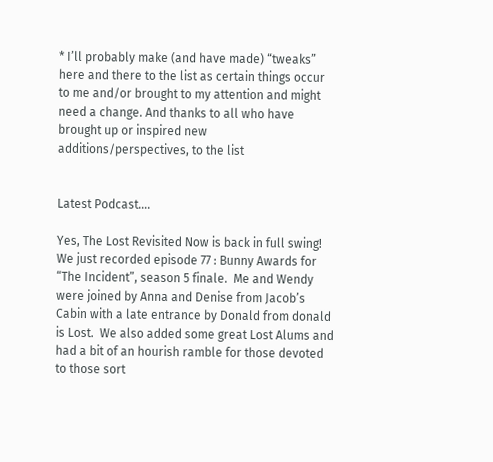* I’ll probably make (and have made) “tweaks” here and there to the list as certain things occur to me and/or brought to my attention and might need a change. And thanks to all who have brought up or inspired new additions/perspectives, to the list


Latest Podcast….

Yes, The Lost Revisited Now is back in full swing! We just recorded episode 77 : Bunny Awards for “The Incident”, season 5 finale.  Me and Wendy were joined by Anna and Denise from Jacob’s Cabin with a late entrance by Donald from donald is Lost.  We also added some great Lost Alums and had a bit of an hourish ramble for those devoted to those sort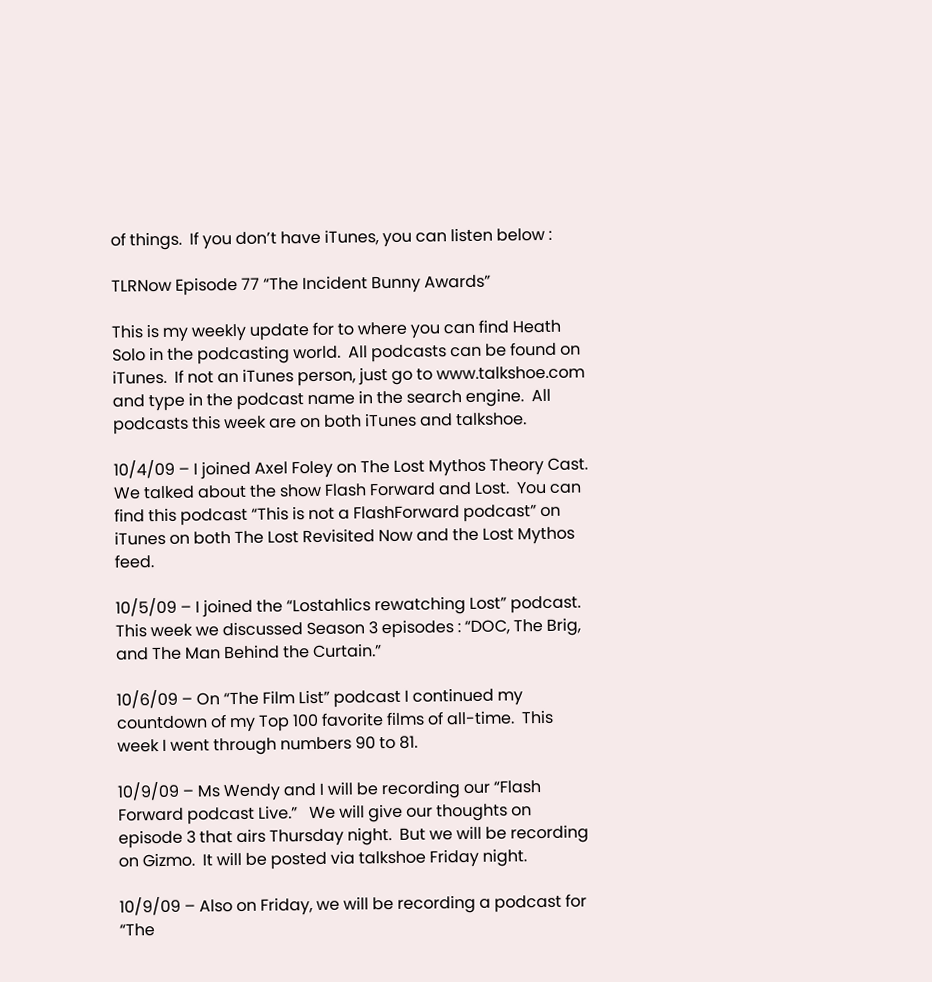of things.  If you don’t have iTunes, you can listen below :

TLRNow Episode 77 “The Incident Bunny Awards”

This is my weekly update for to where you can find Heath Solo in the podcasting world.  All podcasts can be found on iTunes.  If not an iTunes person, just go to www.talkshoe.com and type in the podcast name in the search engine.  All podcasts this week are on both iTunes and talkshoe.

10/4/09 – I joined Axel Foley on The Lost Mythos Theory Cast.  We talked about the show Flash Forward and Lost.  You can find this podcast “This is not a FlashForward podcast” on iTunes on both The Lost Revisited Now and the Lost Mythos feed.

10/5/09 – I joined the “Lostahlics rewatching Lost” podcast.  This week we discussed Season 3 episodes : “DOC, The Brig, and The Man Behind the Curtain.”

10/6/09 – On “The Film List” podcast I continued my countdown of my Top 100 favorite films of all-time.  This week I went through numbers 90 to 81.

10/9/09 – Ms Wendy and I will be recording our “Flash Forward podcast Live.”   We will give our thoughts on episode 3 that airs Thursday night.  But we will be recording on Gizmo.  It will be posted via talkshoe Friday night.

10/9/09 – Also on Friday, we will be recording a podcast for “The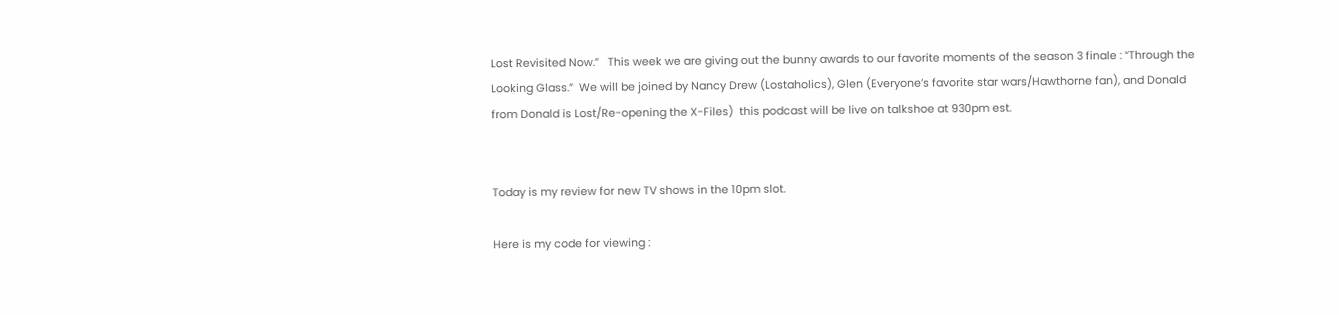Lost Revisited Now.”   This week we are giving out the bunny awards to our favorite moments of the season 3 finale : “Through the Looking Glass.”  We will be joined by Nancy Drew (Lostaholics), Glen (Everyone’s favorite star wars/Hawthorne fan), and Donald from Donald is Lost/Re-opening the X-Files)  this podcast will be live on talkshoe at 930pm est.


Today is my review for new TV shows in the 10pm slot.

Here is my code for viewing :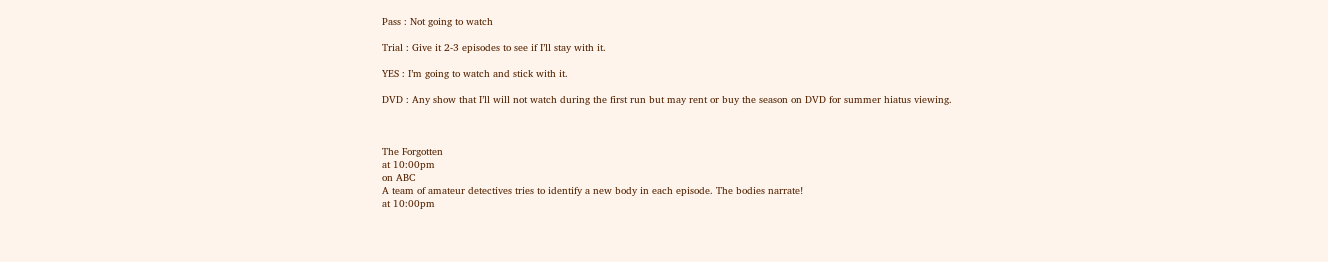Pass : Not going to watch

Trial : Give it 2-3 episodes to see if I’ll stay with it.

YES : I’m going to watch and stick with it.

DVD : Any show that I’ll will not watch during the first run but may rent or buy the season on DVD for summer hiatus viewing.



The Forgotten
at 10:00pm
on ABC
A team of amateur detectives tries to identify a new body in each episode. The bodies narrate!
at 10:00pm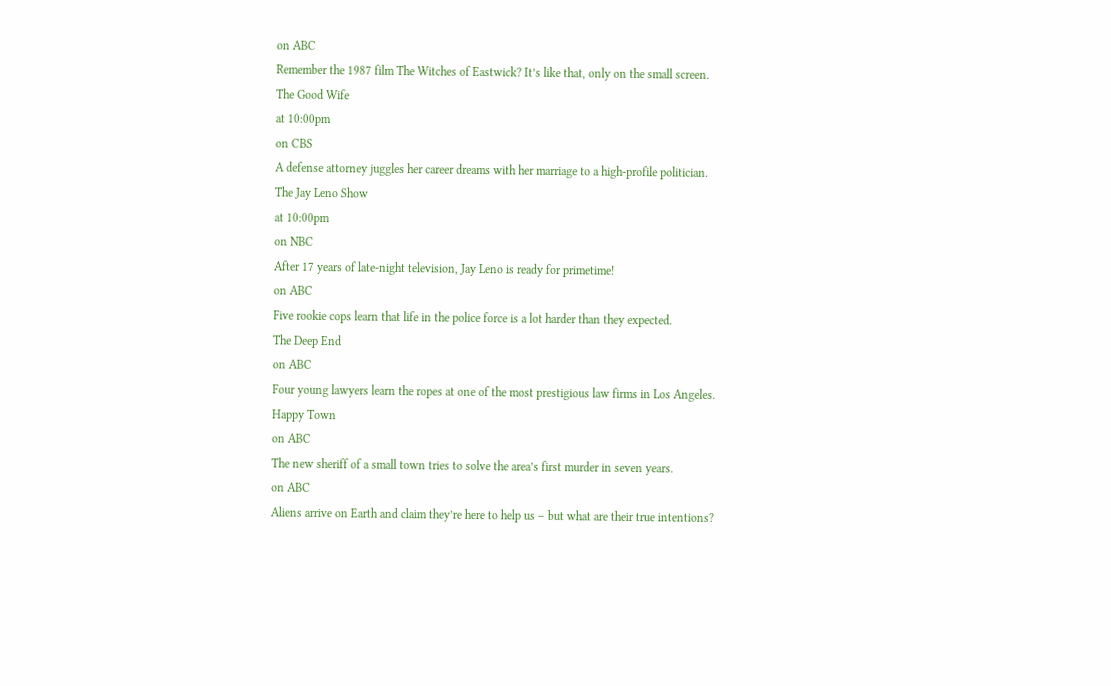on ABC
Remember the 1987 film The Witches of Eastwick? It’s like that, only on the small screen.
The Good Wife
at 10:00pm
on CBS
A defense attorney juggles her career dreams with her marriage to a high-profile politician.
The Jay Leno Show
at 10:00pm
on NBC
After 17 years of late-night television, Jay Leno is ready for primetime!
on ABC
Five rookie cops learn that life in the police force is a lot harder than they expected.
The Deep End
on ABC
Four young lawyers learn the ropes at one of the most prestigious law firms in Los Angeles.
Happy Town
on ABC
The new sheriff of a small town tries to solve the area’s first murder in seven years.
on ABC
Aliens arrive on Earth and claim they’re here to help us – but what are their true intentions?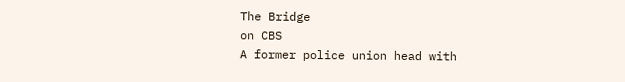The Bridge
on CBS
A former police union head with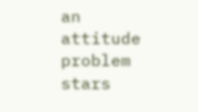an attitude problem stars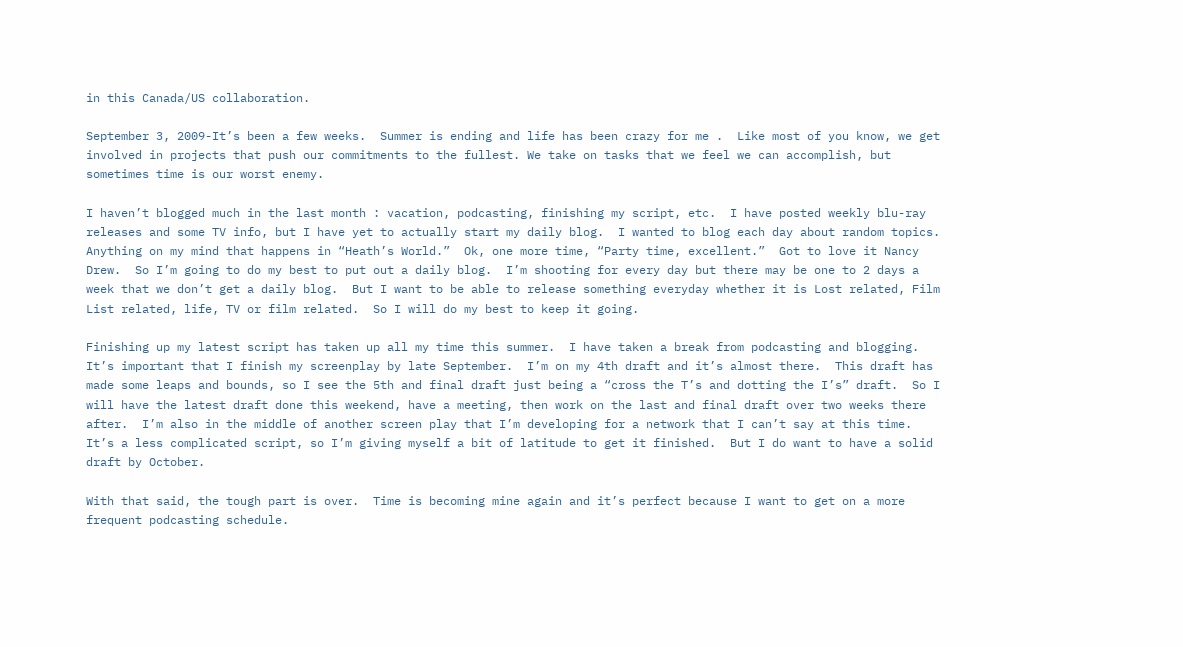in this Canada/US collaboration.

September 3, 2009-It’s been a few weeks.  Summer is ending and life has been crazy for me .  Like most of you know, we get involved in projects that push our commitments to the fullest. We take on tasks that we feel we can accomplish, but sometimes time is our worst enemy.

I haven’t blogged much in the last month : vacation, podcasting, finishing my script, etc.  I have posted weekly blu-ray releases and some TV info, but I have yet to actually start my daily blog.  I wanted to blog each day about random topics.  Anything on my mind that happens in “Heath’s World.”  Ok, one more time, “Party time, excellent.”  Got to love it Nancy Drew.  So I’m going to do my best to put out a daily blog.  I’m shooting for every day but there may be one to 2 days a week that we don’t get a daily blog.  But I want to be able to release something everyday whether it is Lost related, Film List related, life, TV or film related.  So I will do my best to keep it going.

Finishing up my latest script has taken up all my time this summer.  I have taken a break from podcasting and blogging.  It’s important that I finish my screenplay by late September.  I’m on my 4th draft and it’s almost there.  This draft has made some leaps and bounds, so I see the 5th and final draft just being a “cross the T’s and dotting the I’s” draft.  So I will have the latest draft done this weekend, have a meeting, then work on the last and final draft over two weeks there after.  I’m also in the middle of another screen play that I’m developing for a network that I can’t say at this time.  It’s a less complicated script, so I’m giving myself a bit of latitude to get it finished.  But I do want to have a solid draft by October.

With that said, the tough part is over.  Time is becoming mine again and it’s perfect because I want to get on a more frequent podcasting schedule.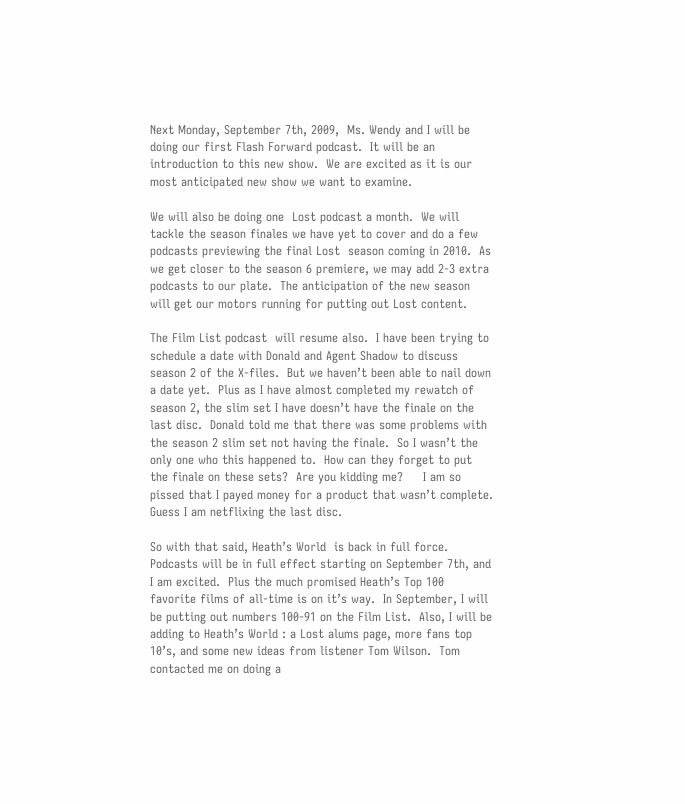Next Monday, September 7th, 2009,  Ms. Wendy and I will be doing our first Flash Forward podcast.  It will be an introduction to this new show.  We are excited as it is our most anticipated new show we want to examine.

We will also be doing one  Lost podcast a month.  We will tackle the season finales we have yet to cover and do a few podcasts previewing the final Lost  season coming in 2010.  As we get closer to the season 6 premiere, we may add 2-3 extra podcasts to our plate.  The anticipation of the new season will get our motors running for putting out Lost content.

The Film List podcast  will resume also.  I have been trying to schedule a date with Donald and Agent Shadow to discuss season 2 of the X-files.  But we haven’t been able to nail down a date yet.  Plus as I have almost completed my rewatch of season 2, the slim set I have doesn’t have the finale on the last disc.  Donald told me that there was some problems with the season 2 slim set not having the finale.  So I wasn’t the only one who this happened to.  How can they forget to put the finale on these sets?  Are you kidding me?     I am so pissed that I payed money for a product that wasn’t complete.  Guess I am netflixing the last disc.

So with that said, Heath’s World  is back in full force.  Podcasts will be in full effect starting on September 7th, and I am excited.  Plus the much promised Heath’s Top 100 favorite films of all-time is on it’s way.  In September, I will be putting out numbers 100-91 on the Film List.  Also, I will be adding to Heath’s World : a Lost alums page, more fans top 10’s, and some new ideas from listener Tom Wilson.  Tom contacted me on doing a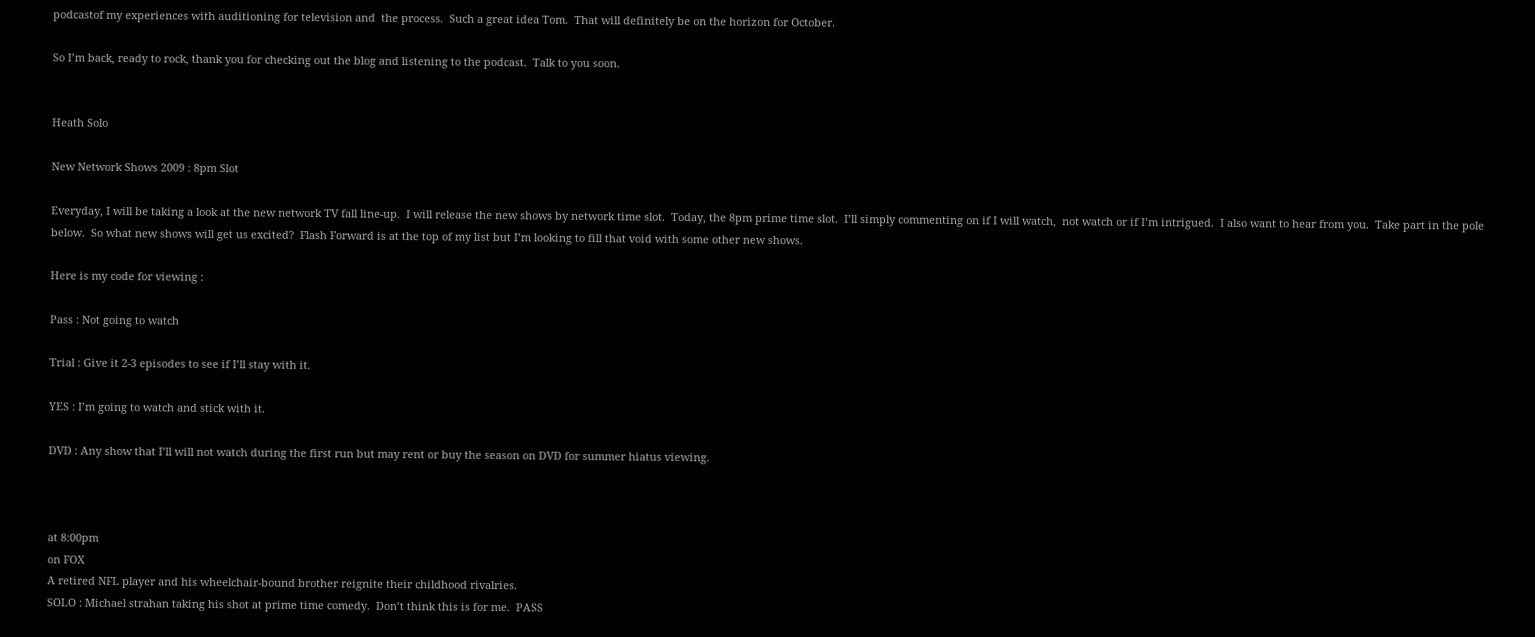podcastof my experiences with auditioning for television and  the process.  Such a great idea Tom.  That will definitely be on the horizon for October.

So I’m back, ready to rock, thank you for checking out the blog and listening to the podcast.  Talk to you soon.


Heath Solo

New Network Shows 2009 : 8pm Slot

Everyday, I will be taking a look at the new network TV fall line-up.  I will release the new shows by network time slot.  Today, the 8pm prime time slot.  I’ll simply commenting on if I will watch,  not watch or if I’m intrigued.  I also want to hear from you.  Take part in the pole below.  So what new shows will get us excited?  Flash Forward is at the top of my list but I’m looking to fill that void with some other new shows.

Here is my code for viewing :

Pass : Not going to watch

Trial : Give it 2-3 episodes to see if I’ll stay with it.

YES : I’m going to watch and stick with it.

DVD : Any show that I’ll will not watch during the first run but may rent or buy the season on DVD for summer hiatus viewing.



at 8:00pm
on FOX
A retired NFL player and his wheelchair-bound brother reignite their childhood rivalries.
SOLO : Michael strahan taking his shot at prime time comedy.  Don’t think this is for me.  PASS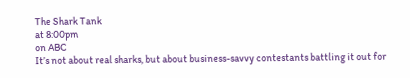The Shark Tank
at 8:00pm
on ABC
It’s not about real sharks, but about business-savvy contestants battling it out for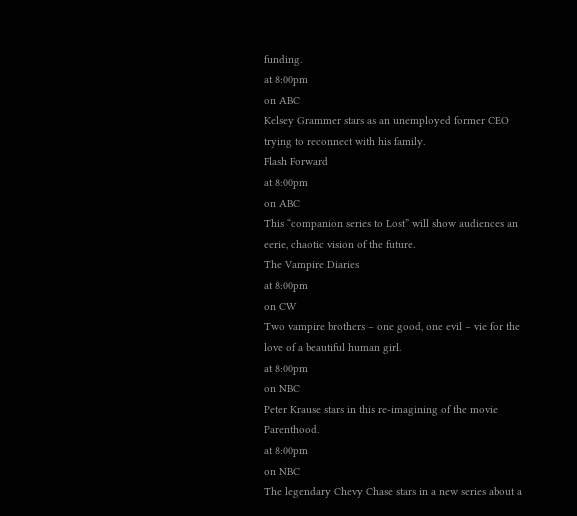funding.
at 8:00pm
on ABC
Kelsey Grammer stars as an unemployed former CEO trying to reconnect with his family.
Flash Forward
at 8:00pm
on ABC
This “companion series to Lost” will show audiences an eerie, chaotic vision of the future.
The Vampire Diaries
at 8:00pm
on CW
Two vampire brothers – one good, one evil – vie for the love of a beautiful human girl.
at 8:00pm
on NBC
Peter Krause stars in this re-imagining of the movie Parenthood.
at 8:00pm
on NBC
The legendary Chevy Chase stars in a new series about a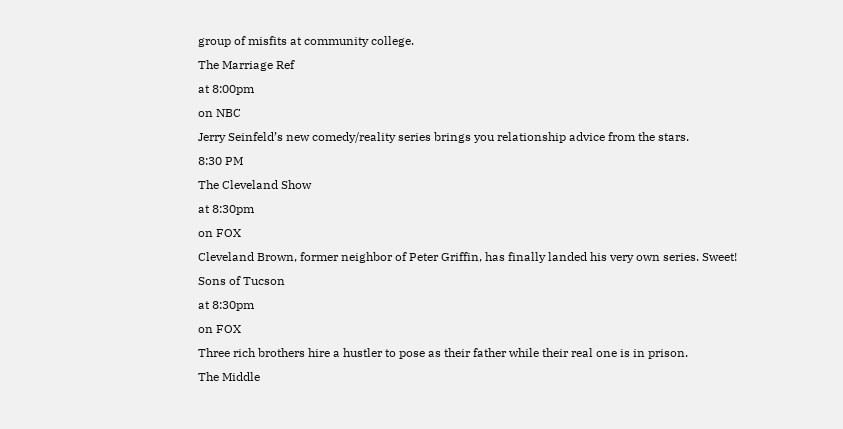group of misfits at community college.
The Marriage Ref
at 8:00pm
on NBC
Jerry Seinfeld’s new comedy/reality series brings you relationship advice from the stars.
8:30 PM
The Cleveland Show
at 8:30pm
on FOX
Cleveland Brown, former neighbor of Peter Griffin, has finally landed his very own series. Sweet!
Sons of Tucson
at 8:30pm
on FOX
Three rich brothers hire a hustler to pose as their father while their real one is in prison.
The Middle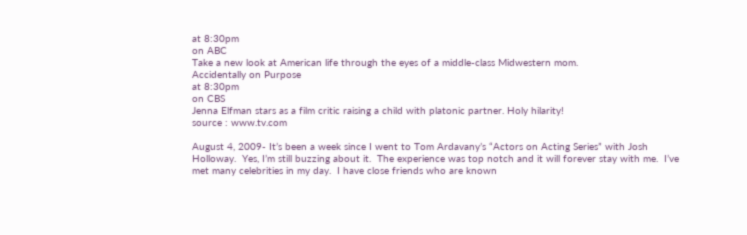at 8:30pm
on ABC
Take a new look at American life through the eyes of a middle-class Midwestern mom.
Accidentally on Purpose
at 8:30pm
on CBS
Jenna Elfman stars as a film critic raising a child with platonic partner. Holy hilarity!
source : www.tv.com

August 4, 2009- It’s been a week since I went to Tom Ardavany’s “Actors on Acting Series” with Josh Holloway.  Yes, I’m still buzzing about it.  The experience was top notch and it will forever stay with me.  I’ve met many celebrities in my day.  I have close friends who are known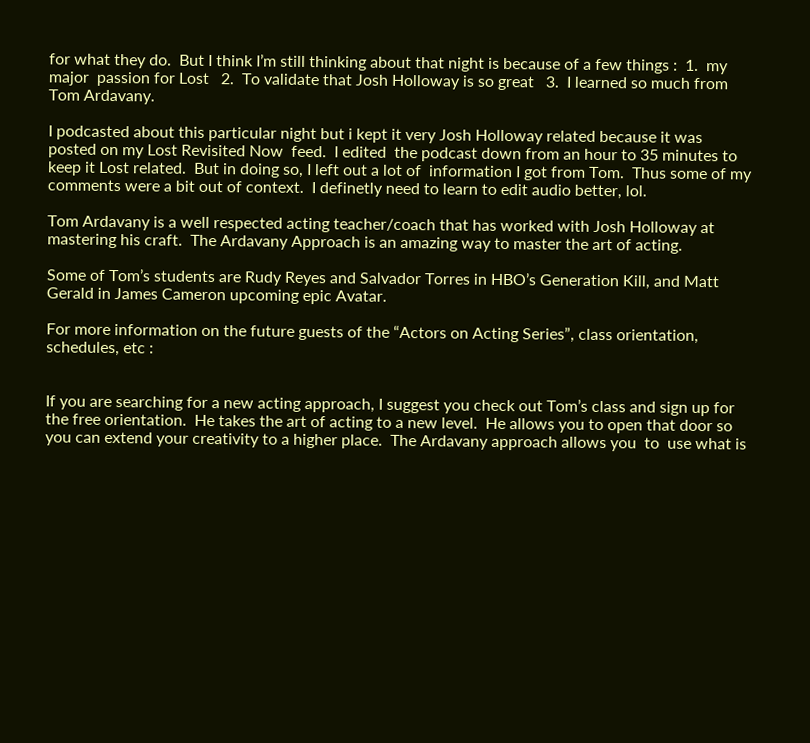for what they do.  But I think I’m still thinking about that night is because of a few things :  1.  my major  passion for Lost   2.  To validate that Josh Holloway is so great   3.  I learned so much from Tom Ardavany.

I podcasted about this particular night but i kept it very Josh Holloway related because it was posted on my Lost Revisited Now  feed.  I edited  the podcast down from an hour to 35 minutes to keep it Lost related.  But in doing so, I left out a lot of  information I got from Tom.  Thus some of my comments were a bit out of context.  I definetly need to learn to edit audio better, lol.

Tom Ardavany is a well respected acting teacher/coach that has worked with Josh Holloway at mastering his craft.  The Ardavany Approach is an amazing way to master the art of acting.

Some of Tom’s students are Rudy Reyes and Salvador Torres in HBO’s Generation Kill, and Matt Gerald in James Cameron upcoming epic Avatar.

For more information on the future guests of the “Actors on Acting Series”, class orientation, schedules, etc :


If you are searching for a new acting approach, I suggest you check out Tom’s class and sign up for the free orientation.  He takes the art of acting to a new level.  He allows you to open that door so you can extend your creativity to a higher place.  The Ardavany approach allows you  to  use what is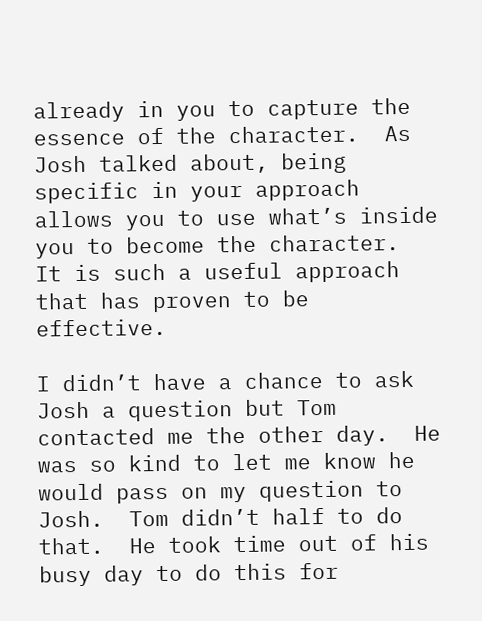already in you to capture the essence of the character.  As Josh talked about, being specific in your approach allows you to use what’s inside you to become the character.  It is such a useful approach that has proven to be effective.

I didn’t have a chance to ask Josh a question but Tom contacted me the other day.  He was so kind to let me know he would pass on my question to Josh.  Tom didn’t half to do that.  He took time out of his busy day to do this for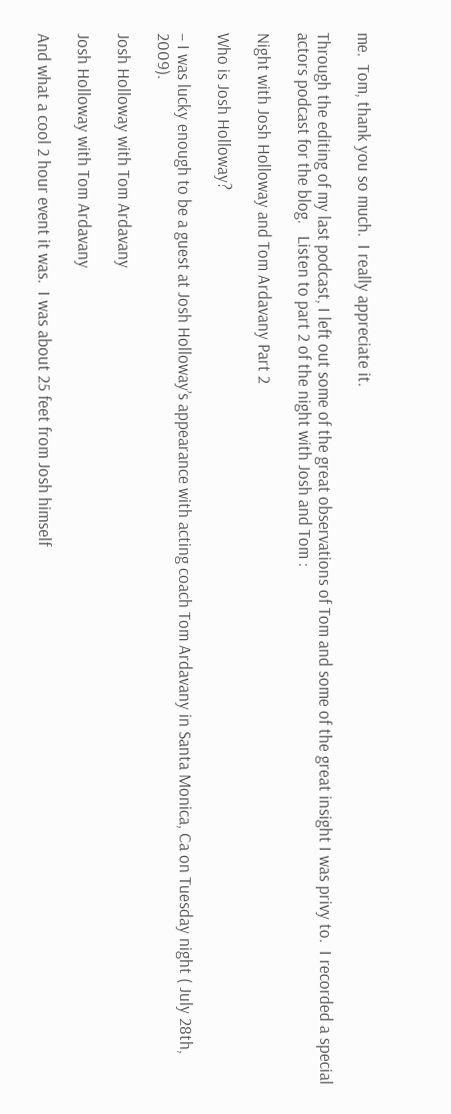me.  Tom, thank you so much.  I really appreciate it.

Through the editing of my last podcast, I left out some of the great observations of Tom and some of the great insight I was privy to.  I recorded a special actors podcast for the blog.   Listen to part 2 of the night with Josh and Tom :

Night with Josh Holloway and Tom Ardavany Part 2

Who is Josh Holloway?

– I was lucky enough to be a guest at Josh Holloway’s appearance with acting coach Tom Ardavany in Santa Monica, Ca on Tuesday night ( July 28th, 2009).

Josh Holloway with Tom Ardavany

Josh Holloway with Tom Ardavany

And what a cool 2 hour event it was.  I was about 25 feet from Josh himself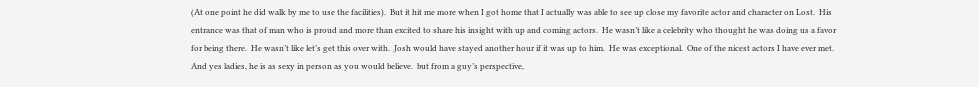(At one point he did walk by me to use the facilities).  But it hit me more when I got home that I actually was able to see up close my favorite actor and character on Lost.  His entrance was that of man who is proud and more than excited to share his insight with up and coming actors.  He wasn’t like a celebrity who thought he was doing us a favor for being there.  He wasn’t like let’s get this over with.  Josh would have stayed another hour if it was up to him.  He was exceptional.  One of the nicest actors I have ever met.  And yes ladies, he is as sexy in person as you would believe.  but from a guy’s perspective,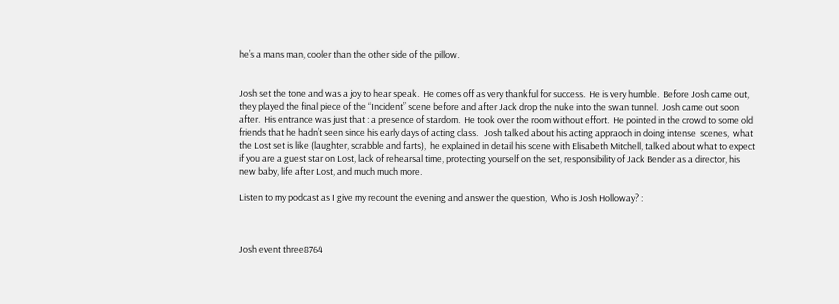he’s a mans man, cooler than the other side of the pillow.


Josh set the tone and was a joy to hear speak.  He comes off as very thankful for success.  He is very humble.  Before Josh came out, they played the final piece of the “Incident” scene before and after Jack drop the nuke into the swan tunnel.  Josh came out soon after.  His entrance was just that : a presence of stardom.  He took over the room without effort.  He pointed in the crowd to some old friends that he hadn’t seen since his early days of acting class.   Josh talked about his acting appraoch in doing intense  scenes,  what the Lost set is like (laughter, scrabble and farts),  he explained in detail his scene with Elisabeth Mitchell, talked about what to expect if you are a guest star on Lost, lack of rehearsal time, protecting yourself on the set, responsibility of Jack Bender as a director, his new baby, life after Lost, and much much more.

Listen to my podcast as I give my recount the evening and answer the question,  Who is Josh Holloway? :



Josh event three8764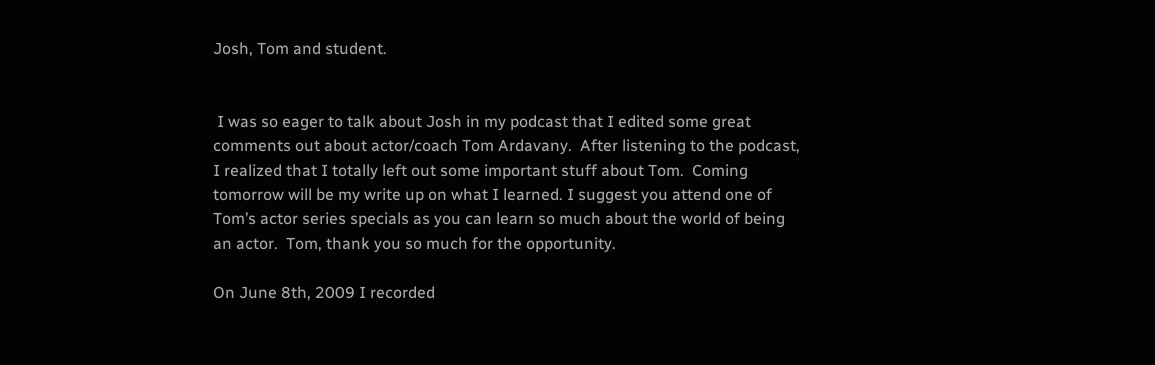Josh, Tom and student.


 I was so eager to talk about Josh in my podcast that I edited some great comments out about actor/coach Tom Ardavany.  After listening to the podcast,  I realized that I totally left out some important stuff about Tom.  Coming tomorrow will be my write up on what I learned. I suggest you attend one of Tom’s actor series specials as you can learn so much about the world of being an actor.  Tom, thank you so much for the opportunity.

On June 8th, 2009 I recorded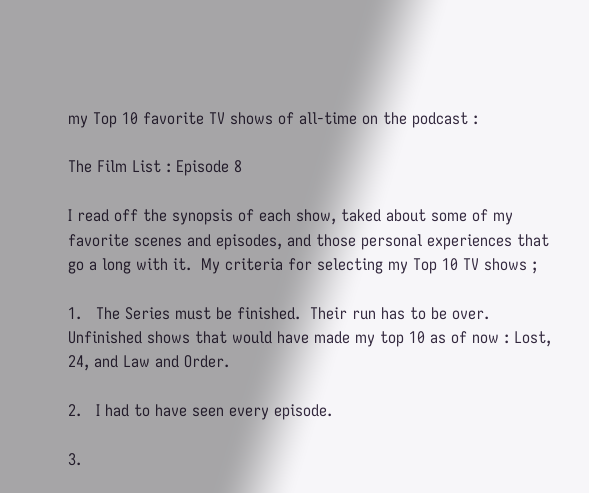my Top 10 favorite TV shows of all-time on the podcast :

The Film List : Episode 8

I read off the synopsis of each show, taked about some of my favorite scenes and episodes, and those personal experiences that go a long with it.  My criteria for selecting my Top 10 TV shows ;

1.   The Series must be finished.  Their run has to be over.  Unfinished shows that would have made my top 10 as of now : Lost, 24, and Law and Order.

2.   I had to have seen every episode.

3.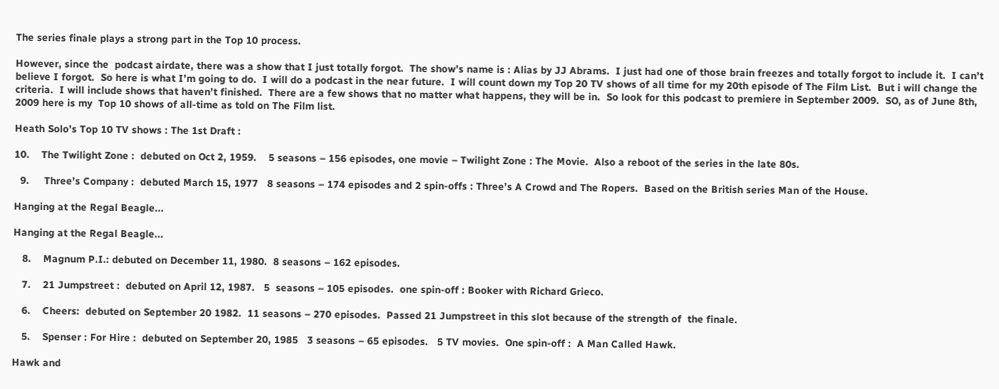The series finale plays a strong part in the Top 10 process.

However, since the  podcast airdate, there was a show that I just totally forgot.  The show’s name is : Alias by JJ Abrams.  I just had one of those brain freezes and totally forgot to include it.  I can’t believe I forgot.  So here is what I’m going to do.  I will do a podcast in the near future.  I will count down my Top 20 TV shows of all time for my 20th episode of The Film List.  But i will change the criteria.  I will include shows that haven’t finished.  There are a few shows that no matter what happens, they will be in.  So look for this podcast to premiere in September 2009.  SO, as of June 8th, 2009 here is my  Top 10 shows of all-time as told on The Film list.

Heath Solo’s Top 10 TV shows : The 1st Draft :

10.    The Twilight Zone :  debuted on Oct 2, 1959.    5 seasons – 156 episodes, one movie – Twilight Zone : The Movie.  Also a reboot of the series in the late 80s.

  9.     Three’s Company :  debuted March 15, 1977   8 seasons – 174 episodes and 2 spin-offs : Three’s A Crowd and The Ropers.  Based on the British series Man of the House.

Hanging at the Regal Beagle...

Hanging at the Regal Beagle...

   8.    Magnum P.I.: debuted on December 11, 1980.  8 seasons – 162 episodes.

   7.    21 Jumpstreet :  debuted on April 12, 1987.   5  seasons – 105 episodes.  one spin-off : Booker with Richard Grieco.

   6.    Cheers:  debuted on September 20 1982.  11 seasons – 270 episodes.  Passed 21 Jumpstreet in this slot because of the strength of  the finale.

   5.    Spenser : For Hire :  debuted on September 20, 1985   3 seasons – 65 episodes.   5 TV movies.  One spin-off :  A Man Called Hawk.

Hawk and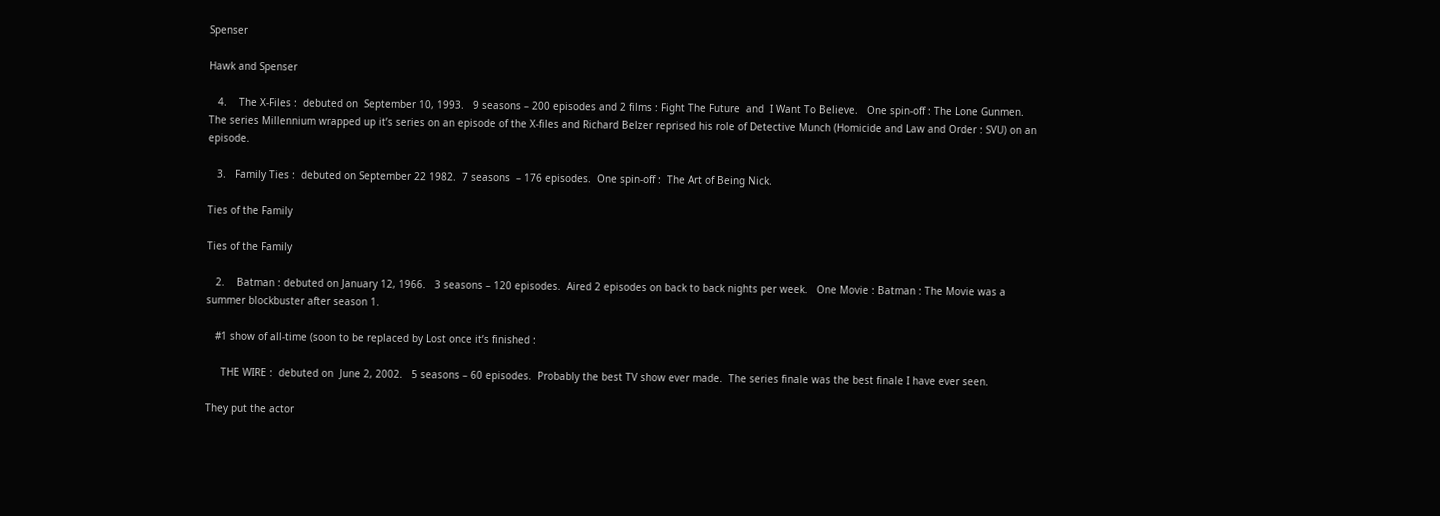Spenser

Hawk and Spenser

   4.    The X-Files :  debuted on  September 10, 1993.   9 seasons – 200 episodes and 2 films : Fight The Future  and  I Want To Believe.   One spin-off : The Lone Gunmen.  The series Millennium wrapped up it’s series on an episode of the X-files and Richard Belzer reprised his role of Detective Munch (Homicide and Law and Order : SVU) on an episode.

   3.   Family Ties :  debuted on September 22 1982.  7 seasons  – 176 episodes.  One spin-off :  The Art of Being Nick.

Ties of the Family

Ties of the Family

   2.    Batman : debuted on January 12, 1966.   3 seasons – 120 episodes.  Aired 2 episodes on back to back nights per week.   One Movie : Batman : The Movie was a summer blockbuster after season 1.

   #1 show of all-time (soon to be replaced by Lost once it’s finished :

     THE WIRE :  debuted on  June 2, 2002.   5 seasons – 60 episodes.  Probably the best TV show ever made.  The series finale was the best finale I have ever seen.

They put the actor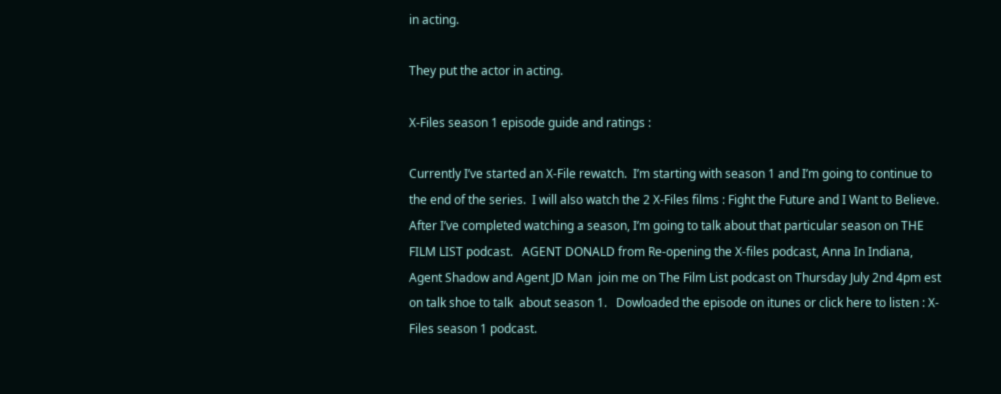in acting.

They put the actor in acting.

X-Files season 1 episode guide and ratings :

Currently I’ve started an X-File rewatch.  I’m starting with season 1 and I’m going to continue to the end of the series.  I will also watch the 2 X-Files films : Fight the Future and I Want to Believe. After I’ve completed watching a season, I’m going to talk about that particular season on THE FILM LIST podcast.   AGENT DONALD from Re-opening the X-files podcast, Anna In Indiana,  Agent Shadow and Agent JD Man  join me on The Film List podcast on Thursday July 2nd 4pm est on talk shoe to talk  about season 1.   Dowloaded the episode on itunes or click here to listen : X-Files season 1 podcast.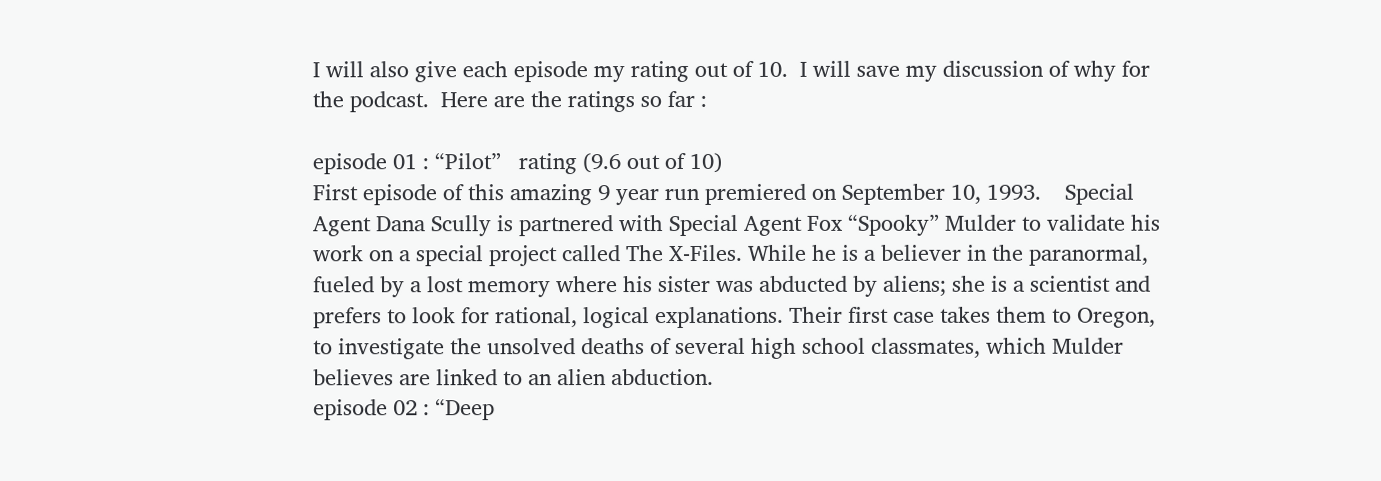I will also give each episode my rating out of 10.  I will save my discussion of why for the podcast.  Here are the ratings so far :

episode 01 : “Pilot”   rating (9.6 out of 10)
First episode of this amazing 9 year run premiered on September 10, 1993.    Special Agent Dana Scully is partnered with Special Agent Fox “Spooky” Mulder to validate his work on a special project called The X-Files. While he is a believer in the paranormal, fueled by a lost memory where his sister was abducted by aliens; she is a scientist and prefers to look for rational, logical explanations. Their first case takes them to Oregon, to investigate the unsolved deaths of several high school classmates, which Mulder believes are linked to an alien abduction.
episode 02 : “Deep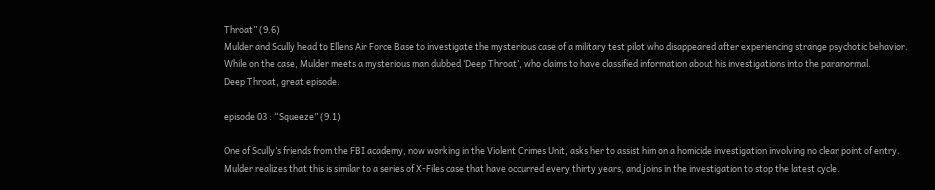Throat” (9.6)
Mulder and Scully head to Ellens Air Force Base to investigate the mysterious case of a military test pilot who disappeared after experiencing strange psychotic behavior. While on the case, Mulder meets a mysterious man dubbed ‘Deep Throat’, who claims to have classified information about his investigations into the paranormal.
Deep Throat, great episode.

episode 03 : “Squeeze” (9.1)

One of Scully’s friends from the FBI academy, now working in the Violent Crimes Unit, asks her to assist him on a homicide investigation involving no clear point of entry. Mulder realizes that this is similar to a series of X-Files case that have occurred every thirty years, and joins in the investigation to stop the latest cycle.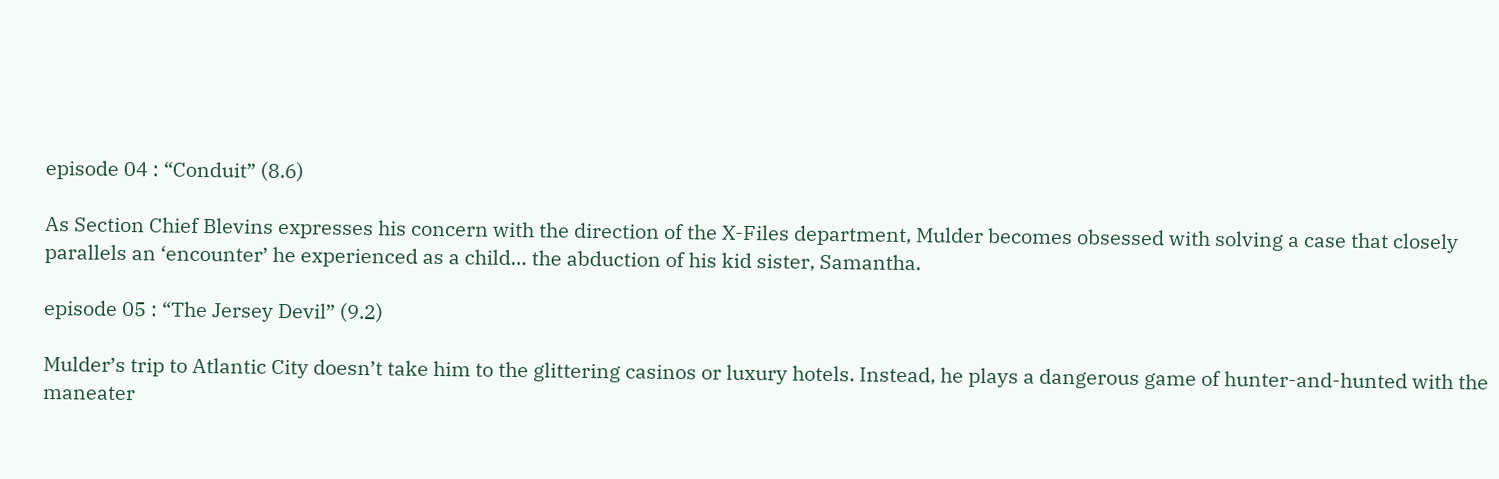episode 04 : “Conduit” (8.6)

As Section Chief Blevins expresses his concern with the direction of the X-Files department, Mulder becomes obsessed with solving a case that closely parallels an ‘encounter’ he experienced as a child… the abduction of his kid sister, Samantha.

episode 05 : “The Jersey Devil” (9.2)

Mulder’s trip to Atlantic City doesn’t take him to the glittering casinos or luxury hotels. Instead, he plays a dangerous game of hunter-and-hunted with the maneater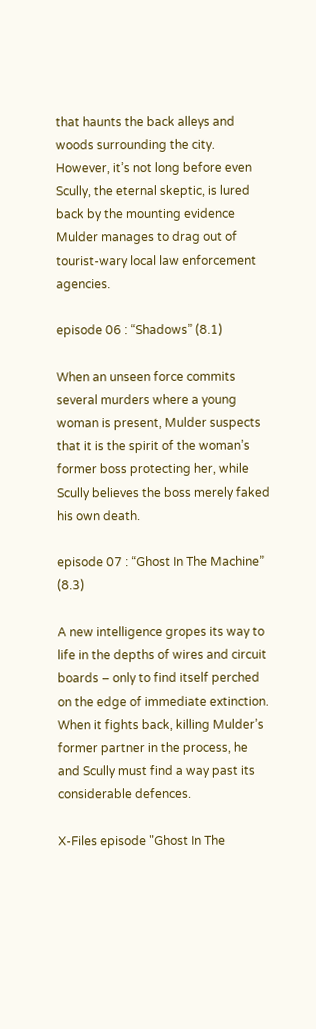that haunts the back alleys and woods surrounding the city. However, it’s not long before even Scully, the eternal skeptic, is lured back by the mounting evidence Mulder manages to drag out of tourist-wary local law enforcement agencies.

episode 06 : “Shadows” (8.1)

When an unseen force commits several murders where a young woman is present, Mulder suspects that it is the spirit of the woman’s former boss protecting her, while Scully believes the boss merely faked his own death.

episode 07 : “Ghost In The Machine” (8.3)

A new intelligence gropes its way to life in the depths of wires and circuit boards – only to find itself perched on the edge of immediate extinction. When it fights back, killing Mulder’s former partner in the process, he and Scully must find a way past its considerable defences.

X-Files episode "Ghost In The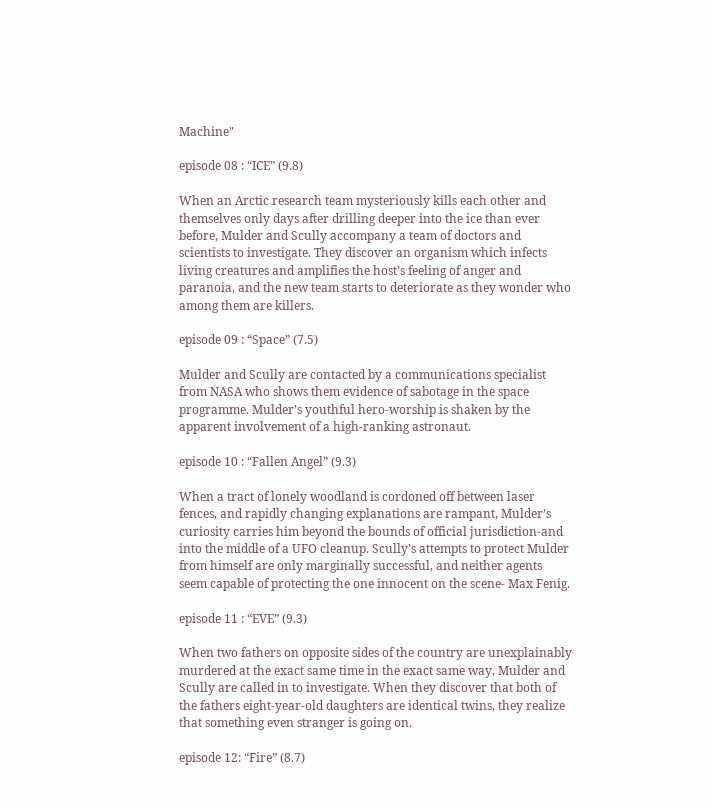Machine"

episode 08 : “ICE” (9.8)

When an Arctic research team mysteriously kills each other and themselves only days after drilling deeper into the ice than ever before, Mulder and Scully accompany a team of doctors and scientists to investigate. They discover an organism which infects living creatures and amplifies the host’s feeling of anger and paranoia, and the new team starts to deteriorate as they wonder who among them are killers.

episode 09 : “Space” (7.5)

Mulder and Scully are contacted by a communications specialist from NASA who shows them evidence of sabotage in the space programme. Mulder’s youthful hero-worship is shaken by the apparent involvement of a high-ranking astronaut.

episode 10 : “Fallen Angel” (9.3)

When a tract of lonely woodland is cordoned off between laser fences, and rapidly changing explanations are rampant, Mulder’s curiosity carries him beyond the bounds of official jurisdiction-and into the middle of a UFO cleanup. Scully’s attempts to protect Mulder from himself are only marginally successful, and neither agents seem capable of protecting the one innocent on the scene- Max Fenig.

episode 11 : “EVE” (9.3)

When two fathers on opposite sides of the country are unexplainably murdered at the exact same time in the exact same way, Mulder and Scully are called in to investigate. When they discover that both of the fathers eight-year-old daughters are identical twins, they realize that something even stranger is going on.

episode 12: “Fire” (8.7)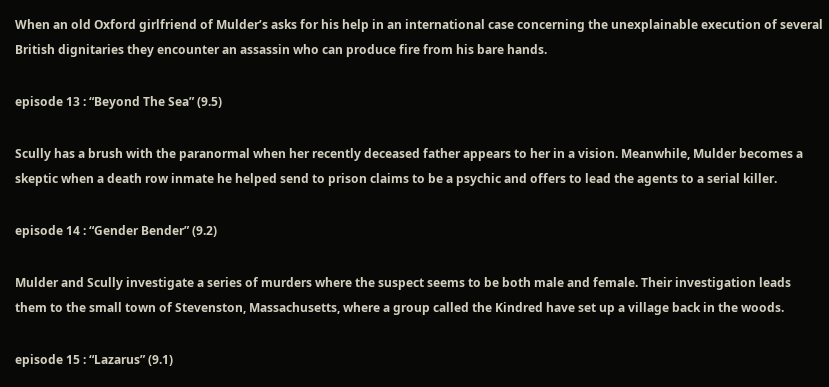When an old Oxford girlfriend of Mulder’s asks for his help in an international case concerning the unexplainable execution of several British dignitaries they encounter an assassin who can produce fire from his bare hands.

episode 13 : “Beyond The Sea” (9.5)

Scully has a brush with the paranormal when her recently deceased father appears to her in a vision. Meanwhile, Mulder becomes a skeptic when a death row inmate he helped send to prison claims to be a psychic and offers to lead the agents to a serial killer.

episode 14 : “Gender Bender” (9.2)

Mulder and Scully investigate a series of murders where the suspect seems to be both male and female. Their investigation leads them to the small town of Stevenston, Massachusetts, where a group called the Kindred have set up a village back in the woods.

episode 15 : “Lazarus” (9.1)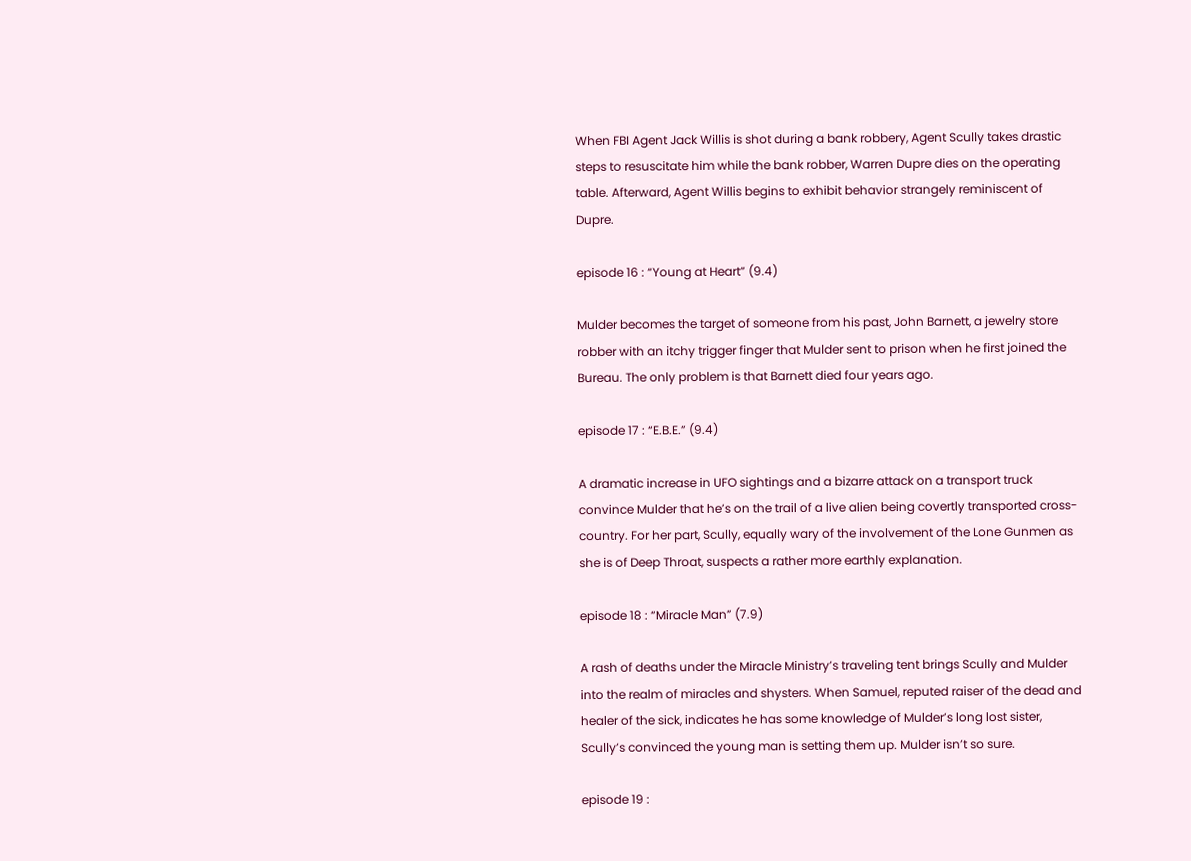When FBI Agent Jack Willis is shot during a bank robbery, Agent Scully takes drastic steps to resuscitate him while the bank robber, Warren Dupre dies on the operating table. Afterward, Agent Willis begins to exhibit behavior strangely reminiscent of Dupre.

episode 16 : “Young at Heart” (9.4)

Mulder becomes the target of someone from his past, John Barnett, a jewelry store robber with an itchy trigger finger that Mulder sent to prison when he first joined the Bureau. The only problem is that Barnett died four years ago.

episode 17 : “E.B.E.” (9.4)

A dramatic increase in UFO sightings and a bizarre attack on a transport truck convince Mulder that he’s on the trail of a live alien being covertly transported cross-country. For her part, Scully, equally wary of the involvement of the Lone Gunmen as she is of Deep Throat, suspects a rather more earthly explanation.

episode 18 : “Miracle Man” (7.9)

A rash of deaths under the Miracle Ministry’s traveling tent brings Scully and Mulder into the realm of miracles and shysters. When Samuel, reputed raiser of the dead and healer of the sick, indicates he has some knowledge of Mulder’s long lost sister, Scully’s convinced the young man is setting them up. Mulder isn’t so sure.

episode 19 :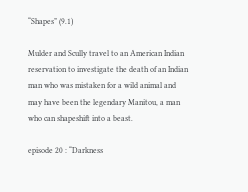“Shapes” (9.1)

Mulder and Scully travel to an American Indian reservation to investigate the death of an Indian man who was mistaken for a wild animal and may have been the legendary Manitou, a man who can shapeshift into a beast.

episode 20 : “Darkness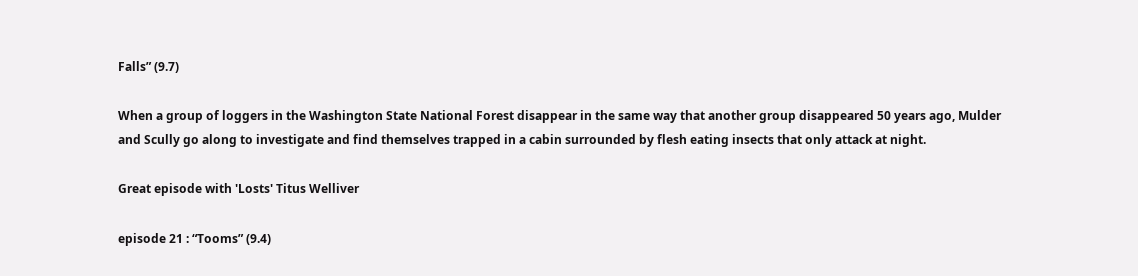Falls” (9.7)

When a group of loggers in the Washington State National Forest disappear in the same way that another group disappeared 50 years ago, Mulder and Scully go along to investigate and find themselves trapped in a cabin surrounded by flesh eating insects that only attack at night.

Great episode with 'Losts' Titus Welliver

episode 21 : “Tooms” (9.4)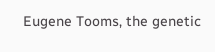Eugene Tooms, the genetic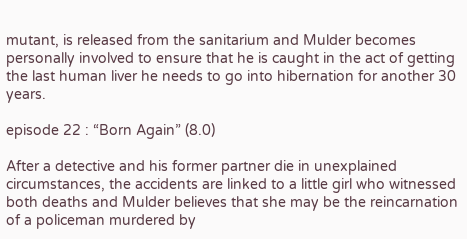mutant, is released from the sanitarium and Mulder becomes personally involved to ensure that he is caught in the act of getting the last human liver he needs to go into hibernation for another 30 years.

episode 22 : “Born Again” (8.0)

After a detective and his former partner die in unexplained circumstances, the accidents are linked to a little girl who witnessed both deaths and Mulder believes that she may be the reincarnation of a policeman murdered by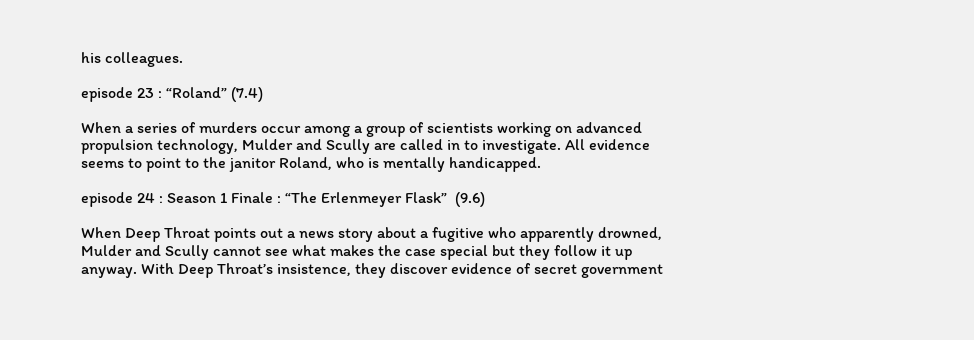his colleagues.

episode 23 : “Roland” (7.4)

When a series of murders occur among a group of scientists working on advanced propulsion technology, Mulder and Scully are called in to investigate. All evidence seems to point to the janitor Roland, who is mentally handicapped.

episode 24 : Season 1 Finale : “The Erlenmeyer Flask”  (9.6)

When Deep Throat points out a news story about a fugitive who apparently drowned, Mulder and Scully cannot see what makes the case special but they follow it up anyway. With Deep Throat’s insistence, they discover evidence of secret government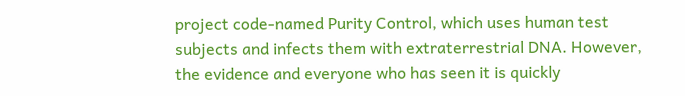project code-named Purity Control, which uses human test subjects and infects them with extraterrestrial DNA. However, the evidence and everyone who has seen it is quickly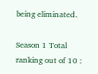being eliminated.

Season 1 Total ranking out of 10 :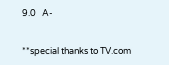9.0   A-


**special thanks to TV.com